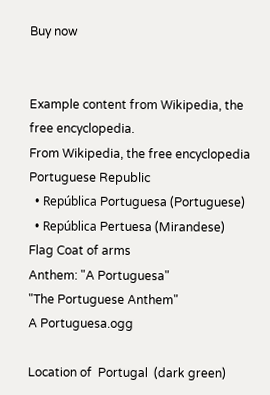Buy now


Example content from Wikipedia, the free encyclopedia.
From Wikipedia, the free encyclopedia
Portuguese Republic
  • República Portuguesa (Portuguese)
  • República Pertuesa (Mirandese)
Flag Coat of arms
Anthem: "A Portuguesa"
"The Portuguese Anthem"
A Portuguesa.ogg

Location of  Portugal  (dark green)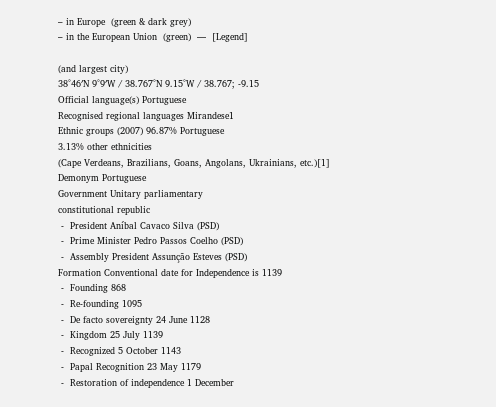– in Europe  (green & dark grey)
– in the European Union  (green)  —  [Legend]

(and largest city)
38°46′N 9°9′W / 38.767°N 9.15°W / 38.767; -9.15
Official language(s) Portuguese
Recognised regional languages Mirandese1
Ethnic groups (2007) 96.87% Portuguese
3.13% other ethnicities
(Cape Verdeans, Brazilians, Goans, Angolans, Ukrainians, etc.)[1]
Demonym Portuguese
Government Unitary parliamentary
constitutional republic
 -  President Aníbal Cavaco Silva (PSD)
 -  Prime Minister Pedro Passos Coelho (PSD)
 -  Assembly President Assunção Esteves (PSD)
Formation Conventional date for Independence is 1139
 -  Founding 868
 -  Re-founding 1095
 -  De facto sovereignty 24 June 1128
 -  Kingdom 25 July 1139
 -  Recognized 5 October 1143
 -  Papal Recognition 23 May 1179
 -  Restoration of independence 1 December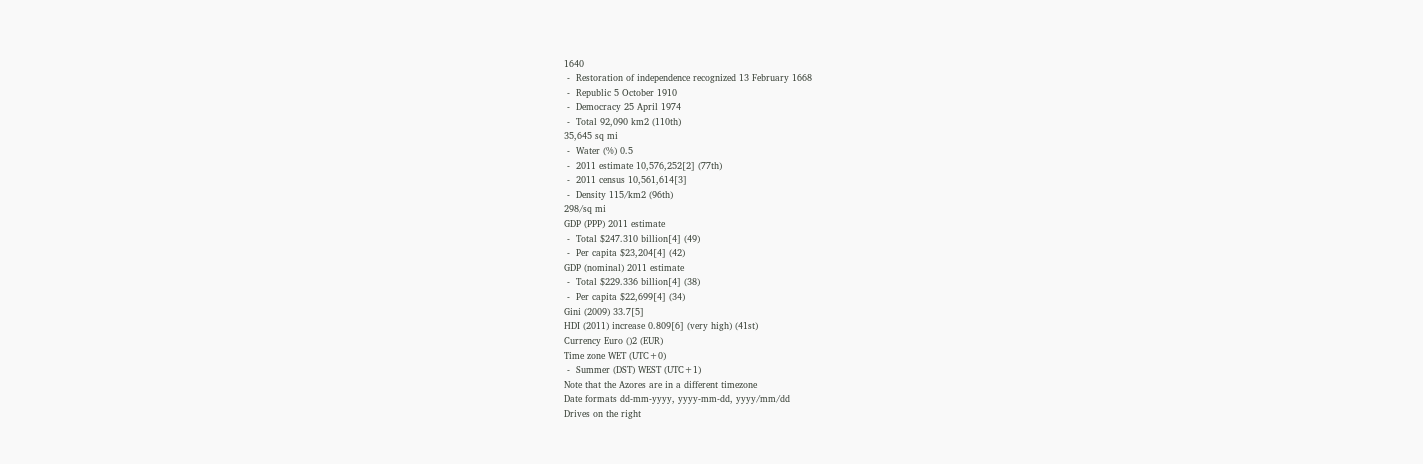1640
 -  Restoration of independence recognized 13 February 1668
 -  Republic 5 October 1910
 -  Democracy 25 April 1974
 -  Total 92,090 km2 (110th)
35,645 sq mi
 -  Water (%) 0.5
 -  2011 estimate 10,576,252[2] (77th)
 -  2011 census 10,561,614[3]
 -  Density 115/km2 (96th)
298/sq mi
GDP (PPP) 2011 estimate
 -  Total $247.310 billion[4] (49)
 -  Per capita $23,204[4] (42)
GDP (nominal) 2011 estimate
 -  Total $229.336 billion[4] (38)
 -  Per capita $22,699[4] (34)
Gini (2009) 33.7[5]
HDI (2011) increase 0.809[6] (very high) (41st)
Currency Euro ()2 (EUR)
Time zone WET (UTC+0)
 -  Summer (DST) WEST (UTC+1)
Note that the Azores are in a different timezone
Date formats dd-mm-yyyy, yyyy-mm-dd, yyyy/mm/dd
Drives on the right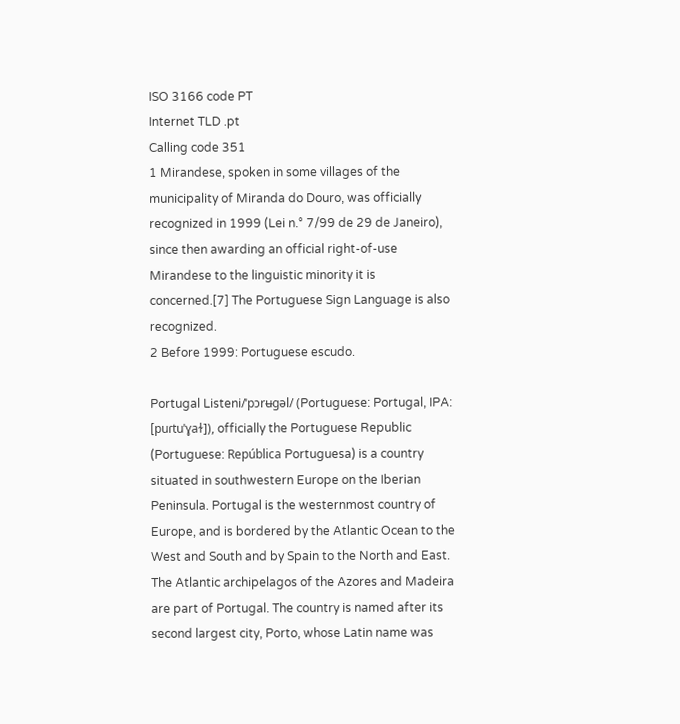ISO 3166 code PT
Internet TLD .pt
Calling code 351
1 Mirandese, spoken in some villages of the municipality of Miranda do Douro, was officially recognized in 1999 (Lei n.° 7/99 de 29 de Janeiro), since then awarding an official right-of-use Mirandese to the linguistic minority it is concerned.[7] The Portuguese Sign Language is also recognized.
2 Before 1999: Portuguese escudo.

Portugal Listeni/ˈpɔrʉɡəl/ (Portuguese: Portugal, IPA: [puɾtuˈɣaɫ]), officially the Portuguese Republic (Portuguese: República Portuguesa) is a country situated in southwestern Europe on the Iberian Peninsula. Portugal is the westernmost country of Europe, and is bordered by the Atlantic Ocean to the West and South and by Spain to the North and East. The Atlantic archipelagos of the Azores and Madeira are part of Portugal. The country is named after its second largest city, Porto, whose Latin name was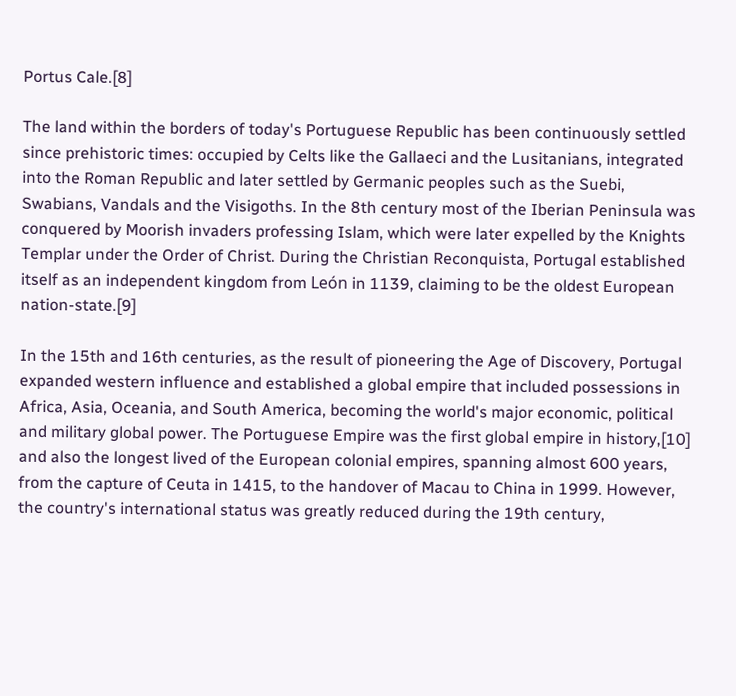Portus Cale.[8]

The land within the borders of today's Portuguese Republic has been continuously settled since prehistoric times: occupied by Celts like the Gallaeci and the Lusitanians, integrated into the Roman Republic and later settled by Germanic peoples such as the Suebi, Swabians, Vandals and the Visigoths. In the 8th century most of the Iberian Peninsula was conquered by Moorish invaders professing Islam, which were later expelled by the Knights Templar under the Order of Christ. During the Christian Reconquista, Portugal established itself as an independent kingdom from León in 1139, claiming to be the oldest European nation-state.[9]

In the 15th and 16th centuries, as the result of pioneering the Age of Discovery, Portugal expanded western influence and established a global empire that included possessions in Africa, Asia, Oceania, and South America, becoming the world's major economic, political and military global power. The Portuguese Empire was the first global empire in history,[10] and also the longest lived of the European colonial empires, spanning almost 600 years, from the capture of Ceuta in 1415, to the handover of Macau to China in 1999. However, the country's international status was greatly reduced during the 19th century,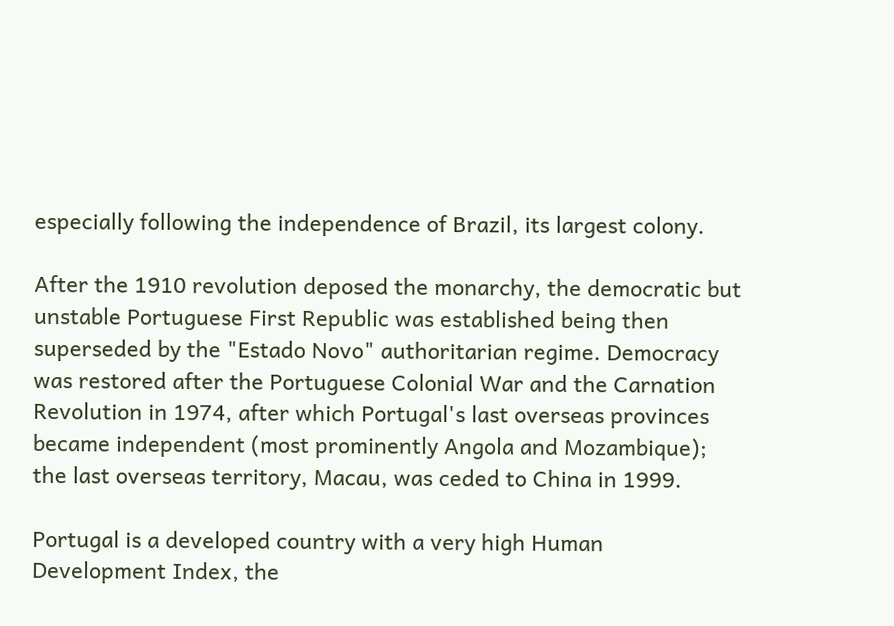especially following the independence of Brazil, its largest colony.

After the 1910 revolution deposed the monarchy, the democratic but unstable Portuguese First Republic was established being then superseded by the "Estado Novo" authoritarian regime. Democracy was restored after the Portuguese Colonial War and the Carnation Revolution in 1974, after which Portugal's last overseas provinces became independent (most prominently Angola and Mozambique); the last overseas territory, Macau, was ceded to China in 1999.

Portugal is a developed country with a very high Human Development Index, the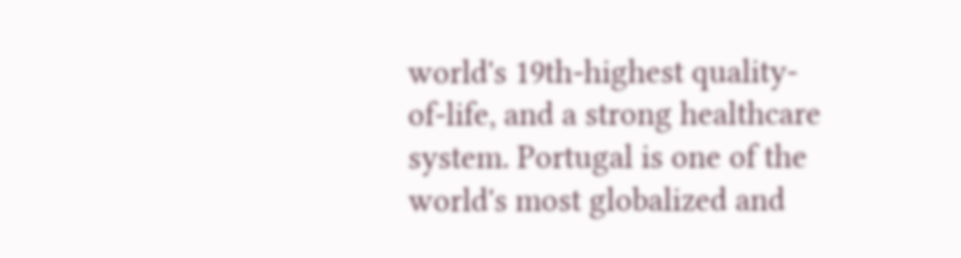world's 19th-highest quality-of-life, and a strong healthcare system. Portugal is one of the world's most globalized and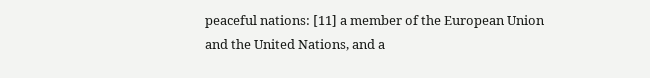peaceful nations: [11] a member of the European Union and the United Nations, and a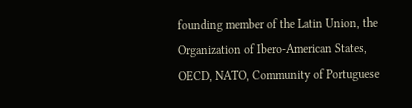founding member of the Latin Union, the Organization of Ibero-American States, OECD, NATO, Community of Portuguese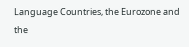Language Countries, the Eurozone and the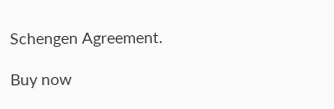Schengen Agreement.

Buy now